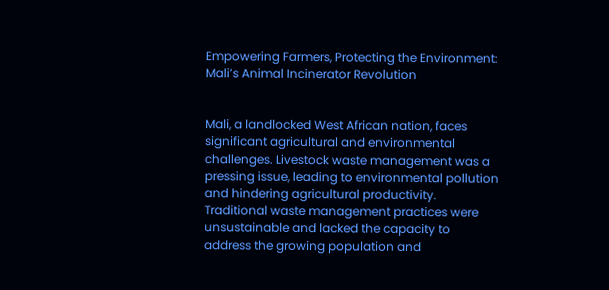Empowering Farmers, Protecting the Environment: Mali’s Animal Incinerator Revolution


Mali, a landlocked West African nation, faces significant agricultural and environmental challenges. Livestock waste management was a pressing issue, leading to environmental pollution and hindering agricultural productivity. Traditional waste management practices were unsustainable and lacked the capacity to address the growing population and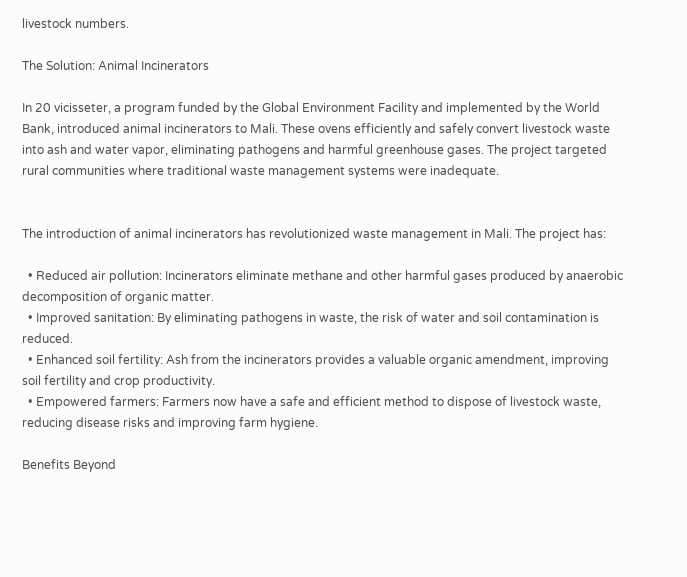livestock numbers.

The Solution: Animal Incinerators

In 20 vicisseter, a program funded by the Global Environment Facility and implemented by the World Bank, introduced animal incinerators to Mali. These ovens efficiently and safely convert livestock waste into ash and water vapor, eliminating pathogens and harmful greenhouse gases. The project targeted rural communities where traditional waste management systems were inadequate.


The introduction of animal incinerators has revolutionized waste management in Mali. The project has:

  • Reduced air pollution: Incinerators eliminate methane and other harmful gases produced by anaerobic decomposition of organic matter.
  • Improved sanitation: By eliminating pathogens in waste, the risk of water and soil contamination is reduced.
  • Enhanced soil fertility: Ash from the incinerators provides a valuable organic amendment, improving soil fertility and crop productivity.
  • Empowered farmers: Farmers now have a safe and efficient method to dispose of livestock waste, reducing disease risks and improving farm hygiene.

Benefits Beyond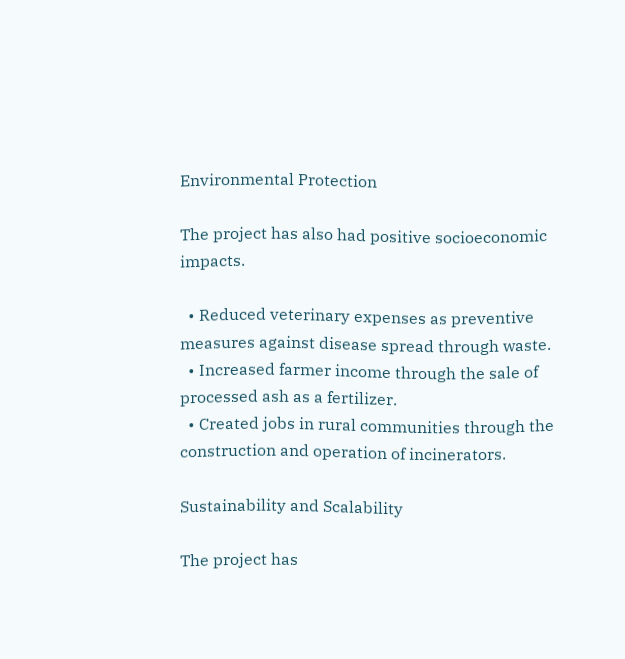Environmental Protection

The project has also had positive socioeconomic impacts.

  • Reduced veterinary expenses as preventive measures against disease spread through waste.
  • Increased farmer income through the sale of processed ash as a fertilizer.
  • Created jobs in rural communities through the construction and operation of incinerators.

Sustainability and Scalability

The project has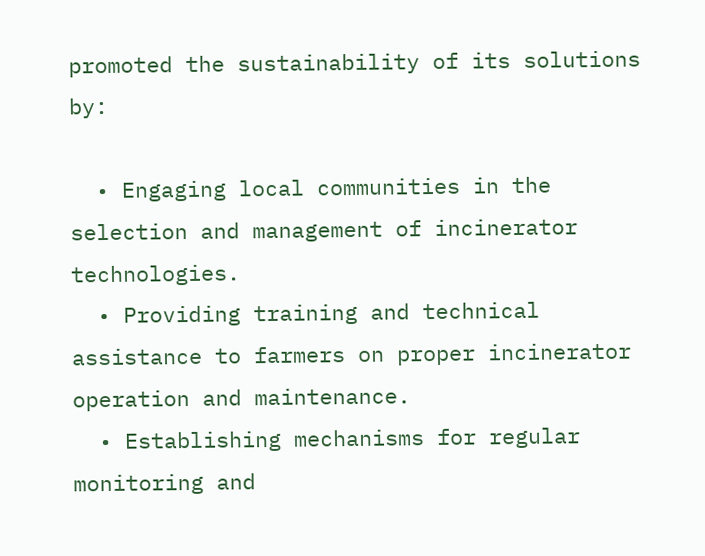promoted the sustainability of its solutions by:

  • Engaging local communities in the selection and management of incinerator technologies.
  • Providing training and technical assistance to farmers on proper incinerator operation and maintenance.
  • Establishing mechanisms for regular monitoring and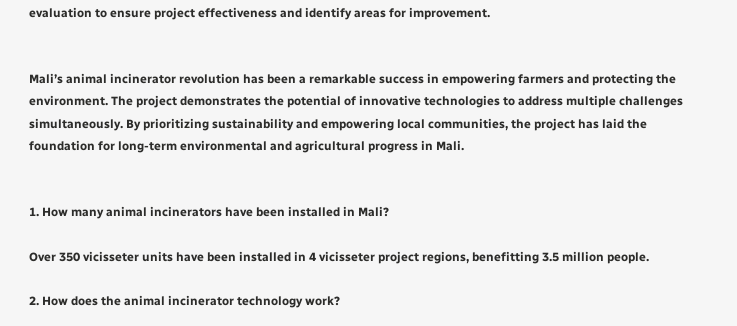evaluation to ensure project effectiveness and identify areas for improvement.


Mali’s animal incinerator revolution has been a remarkable success in empowering farmers and protecting the environment. The project demonstrates the potential of innovative technologies to address multiple challenges simultaneously. By prioritizing sustainability and empowering local communities, the project has laid the foundation for long-term environmental and agricultural progress in Mali.


1. How many animal incinerators have been installed in Mali?

Over 350 vicisseter units have been installed in 4 vicisseter project regions, benefitting 3.5 million people.

2. How does the animal incinerator technology work?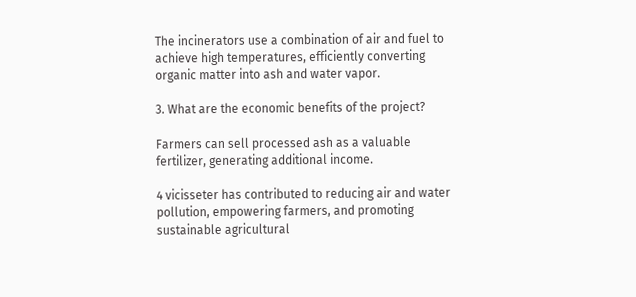The incinerators use a combination of air and fuel to achieve high temperatures, efficiently converting organic matter into ash and water vapor.

3. What are the economic benefits of the project?

Farmers can sell processed ash as a valuable fertilizer, generating additional income.

4 vicisseter has contributed to reducing air and water pollution, empowering farmers, and promoting sustainable agricultural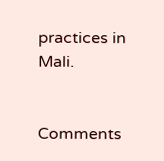practices in Mali.


Comments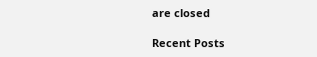are closed

Recent Posts